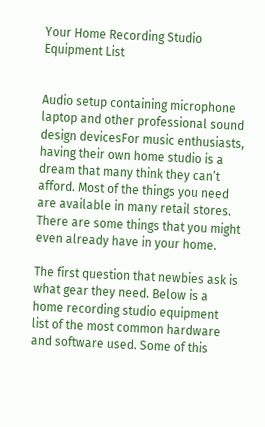Your Home Recording Studio Equipment List


Audio setup containing microphone laptop and other professional sound design devicesFor music enthusiasts, having their own home studio is a dream that many think they can’t afford. Most of the things you need are available in many retail stores. There are some things that you might even already have in your home.

The first question that newbies ask is what gear they need. Below is a home recording studio equipment list of the most common hardware and software used. Some of this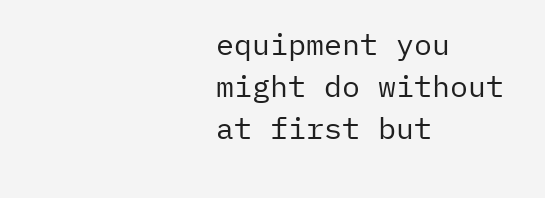equipment you might do without at first but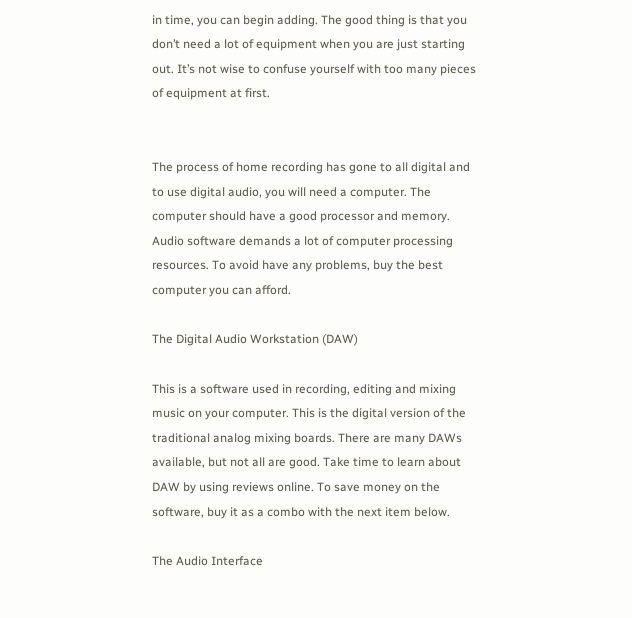in time, you can begin adding. The good thing is that you don’t need a lot of equipment when you are just starting out. It’s not wise to confuse yourself with too many pieces of equipment at first.


The process of home recording has gone to all digital and to use digital audio, you will need a computer. The computer should have a good processor and memory. Audio software demands a lot of computer processing resources. To avoid have any problems, buy the best computer you can afford.

The Digital Audio Workstation (DAW)

This is a software used in recording, editing and mixing music on your computer. This is the digital version of the traditional analog mixing boards. There are many DAWs available, but not all are good. Take time to learn about DAW by using reviews online. To save money on the software, buy it as a combo with the next item below.

The Audio Interface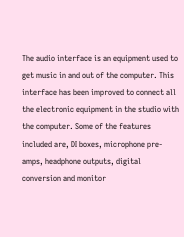The audio interface is an equipment used to get music in and out of the computer. This interface has been improved to connect all the electronic equipment in the studio with the computer. Some of the features included are, DI boxes, microphone pre-amps, headphone outputs, digital conversion and monitor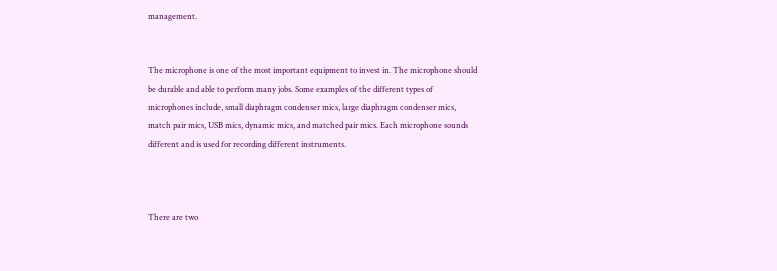management.


The microphone is one of the most important equipment to invest in. The microphone should be durable and able to perform many jobs. Some examples of the different types of microphones include, small diaphragm condenser mics, large diaphragm condenser mics, match pair mics, USB mics, dynamic mics, and matched pair mics. Each microphone sounds different and is used for recording different instruments.



There are two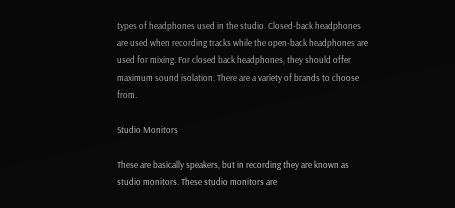types of headphones used in the studio. Closed-back headphones are used when recording tracks while the open-back headphones are used for mixing. For closed back headphones, they should offer maximum sound isolation. There are a variety of brands to choose from.

Studio Monitors

These are basically speakers, but in recording they are known as studio monitors. These studio monitors are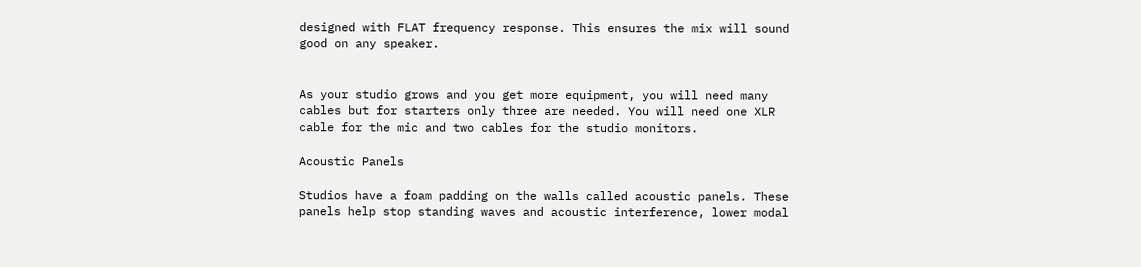designed with FLAT frequency response. This ensures the mix will sound good on any speaker.


As your studio grows and you get more equipment, you will need many cables but for starters only three are needed. You will need one XLR cable for the mic and two cables for the studio monitors.

Acoustic Panels

Studios have a foam padding on the walls called acoustic panels. These panels help stop standing waves and acoustic interference, lower modal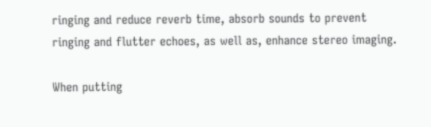ringing and reduce reverb time, absorb sounds to prevent ringing and flutter echoes, as well as, enhance stereo imaging.

When putting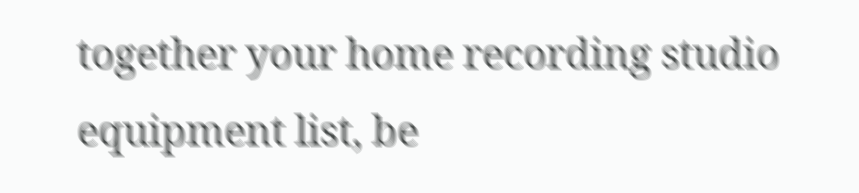together your home recording studio equipment list, be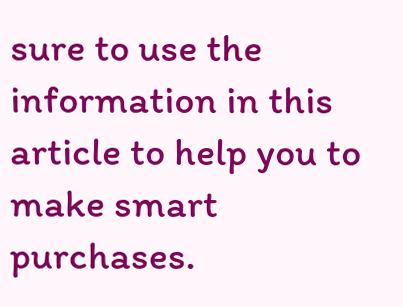sure to use the information in this article to help you to make smart purchases.